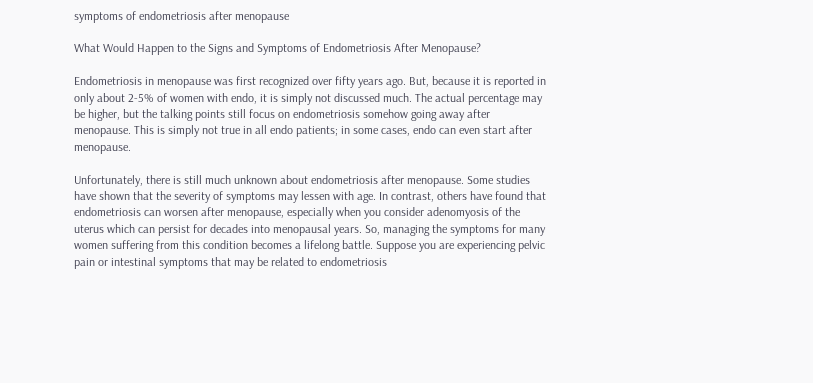symptoms of endometriosis after menopause

What Would Happen to the Signs and Symptoms of Endometriosis After Menopause?

Endometriosis in menopause was first recognized over fifty years ago. But, because it is reported in only about 2-5% of women with endo, it is simply not discussed much. The actual percentage may be higher, but the talking points still focus on endometriosis somehow going away after menopause. This is simply not true in all endo patients; in some cases, endo can even start after menopause.

Unfortunately, there is still much unknown about endometriosis after menopause. Some studies have shown that the severity of symptoms may lessen with age. In contrast, others have found that endometriosis can worsen after menopause, especially when you consider adenomyosis of the uterus which can persist for decades into menopausal years. So, managing the symptoms for many women suffering from this condition becomes a lifelong battle. Suppose you are experiencing pelvic pain or intestinal symptoms that may be related to endometriosis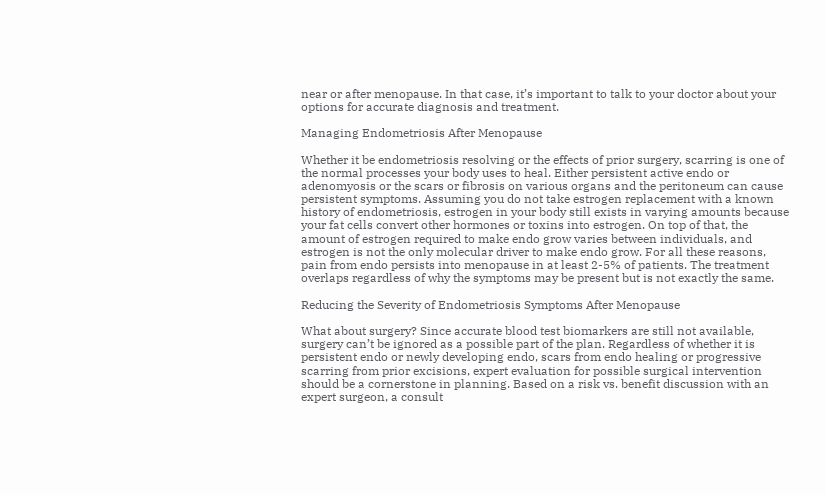near or after menopause. In that case, it’s important to talk to your doctor about your options for accurate diagnosis and treatment.

Managing Endometriosis After Menopause

Whether it be endometriosis resolving or the effects of prior surgery, scarring is one of the normal processes your body uses to heal. Either persistent active endo or adenomyosis or the scars or fibrosis on various organs and the peritoneum can cause persistent symptoms. Assuming you do not take estrogen replacement with a known history of endometriosis, estrogen in your body still exists in varying amounts because your fat cells convert other hormones or toxins into estrogen. On top of that, the amount of estrogen required to make endo grow varies between individuals, and estrogen is not the only molecular driver to make endo grow. For all these reasons, pain from endo persists into menopause in at least 2-5% of patients. The treatment overlaps regardless of why the symptoms may be present but is not exactly the same.

Reducing the Severity of Endometriosis Symptoms After Menopause

What about surgery? Since accurate blood test biomarkers are still not available, surgery can’t be ignored as a possible part of the plan. Regardless of whether it is persistent endo or newly developing endo, scars from endo healing or progressive scarring from prior excisions, expert evaluation for possible surgical intervention should be a cornerstone in planning. Based on a risk vs. benefit discussion with an expert surgeon, a consult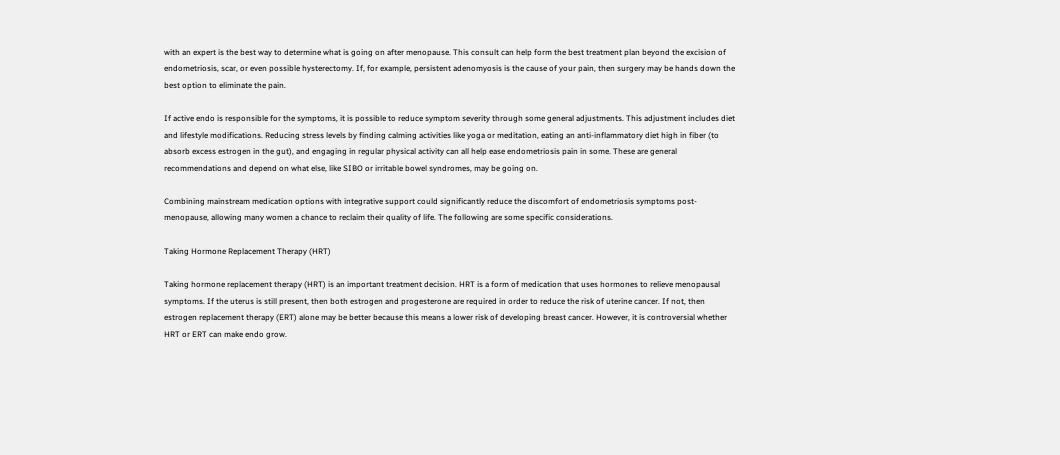with an expert is the best way to determine what is going on after menopause. This consult can help form the best treatment plan beyond the excision of endometriosis, scar, or even possible hysterectomy. If, for example, persistent adenomyosis is the cause of your pain, then surgery may be hands down the best option to eliminate the pain.

If active endo is responsible for the symptoms, it is possible to reduce symptom severity through some general adjustments. This adjustment includes diet and lifestyle modifications. Reducing stress levels by finding calming activities like yoga or meditation, eating an anti-inflammatory diet high in fiber (to absorb excess estrogen in the gut), and engaging in regular physical activity can all help ease endometriosis pain in some. These are general recommendations and depend on what else, like SIBO or irritable bowel syndromes, may be going on.

Combining mainstream medication options with integrative support could significantly reduce the discomfort of endometriosis symptoms post-menopause, allowing many women a chance to reclaim their quality of life. The following are some specific considerations.

Taking Hormone Replacement Therapy (HRT)

Taking hormone replacement therapy (HRT) is an important treatment decision. HRT is a form of medication that uses hormones to relieve menopausal symptoms. If the uterus is still present, then both estrogen and progesterone are required in order to reduce the risk of uterine cancer. If not, then estrogen replacement therapy (ERT) alone may be better because this means a lower risk of developing breast cancer. However, it is controversial whether HRT or ERT can make endo grow.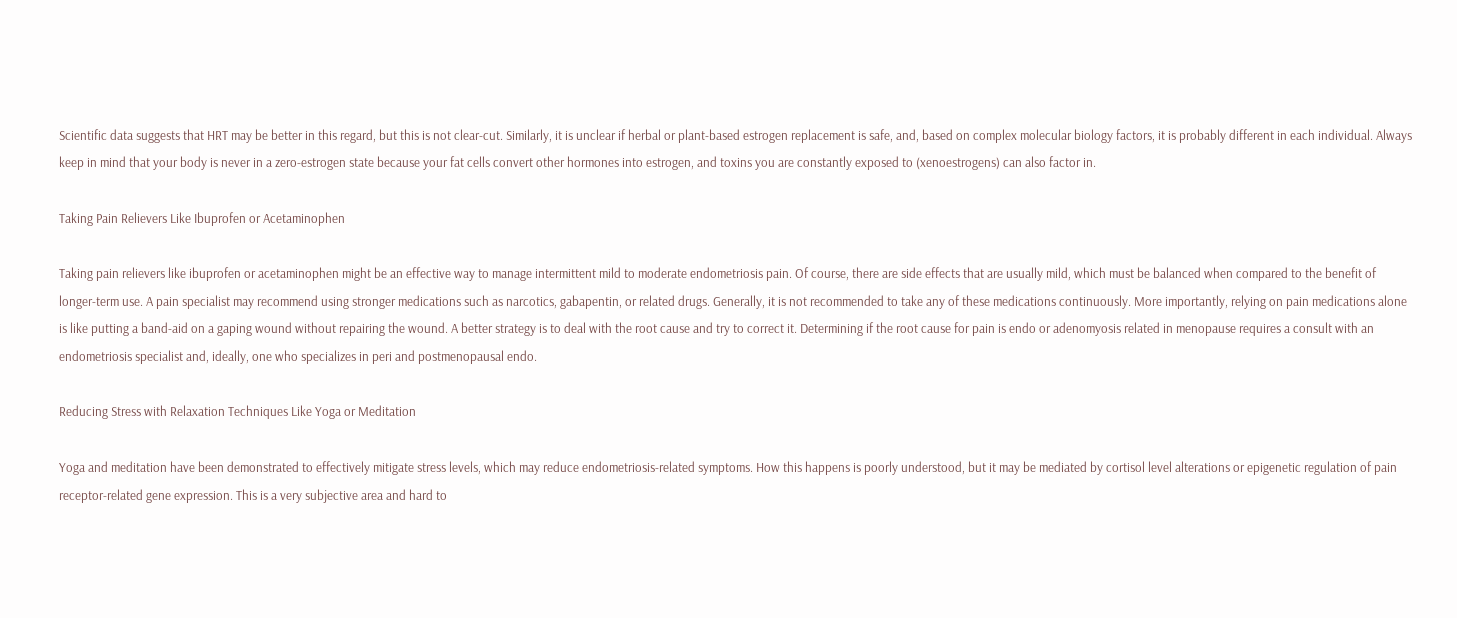Scientific data suggests that HRT may be better in this regard, but this is not clear-cut. Similarly, it is unclear if herbal or plant-based estrogen replacement is safe, and, based on complex molecular biology factors, it is probably different in each individual. Always keep in mind that your body is never in a zero-estrogen state because your fat cells convert other hormones into estrogen, and toxins you are constantly exposed to (xenoestrogens) can also factor in.

Taking Pain Relievers Like Ibuprofen or Acetaminophen

Taking pain relievers like ibuprofen or acetaminophen might be an effective way to manage intermittent mild to moderate endometriosis pain. Of course, there are side effects that are usually mild, which must be balanced when compared to the benefit of longer-term use. A pain specialist may recommend using stronger medications such as narcotics, gabapentin, or related drugs. Generally, it is not recommended to take any of these medications continuously. More importantly, relying on pain medications alone is like putting a band-aid on a gaping wound without repairing the wound. A better strategy is to deal with the root cause and try to correct it. Determining if the root cause for pain is endo or adenomyosis related in menopause requires a consult with an endometriosis specialist and, ideally, one who specializes in peri and postmenopausal endo.

Reducing Stress with Relaxation Techniques Like Yoga or Meditation

Yoga and meditation have been demonstrated to effectively mitigate stress levels, which may reduce endometriosis-related symptoms. How this happens is poorly understood, but it may be mediated by cortisol level alterations or epigenetic regulation of pain receptor-related gene expression. This is a very subjective area and hard to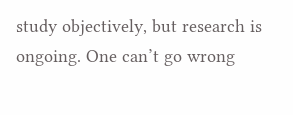study objectively, but research is ongoing. One can’t go wrong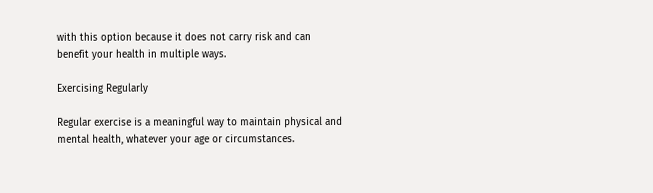with this option because it does not carry risk and can benefit your health in multiple ways.

Exercising Regularly

Regular exercise is a meaningful way to maintain physical and mental health, whatever your age or circumstances.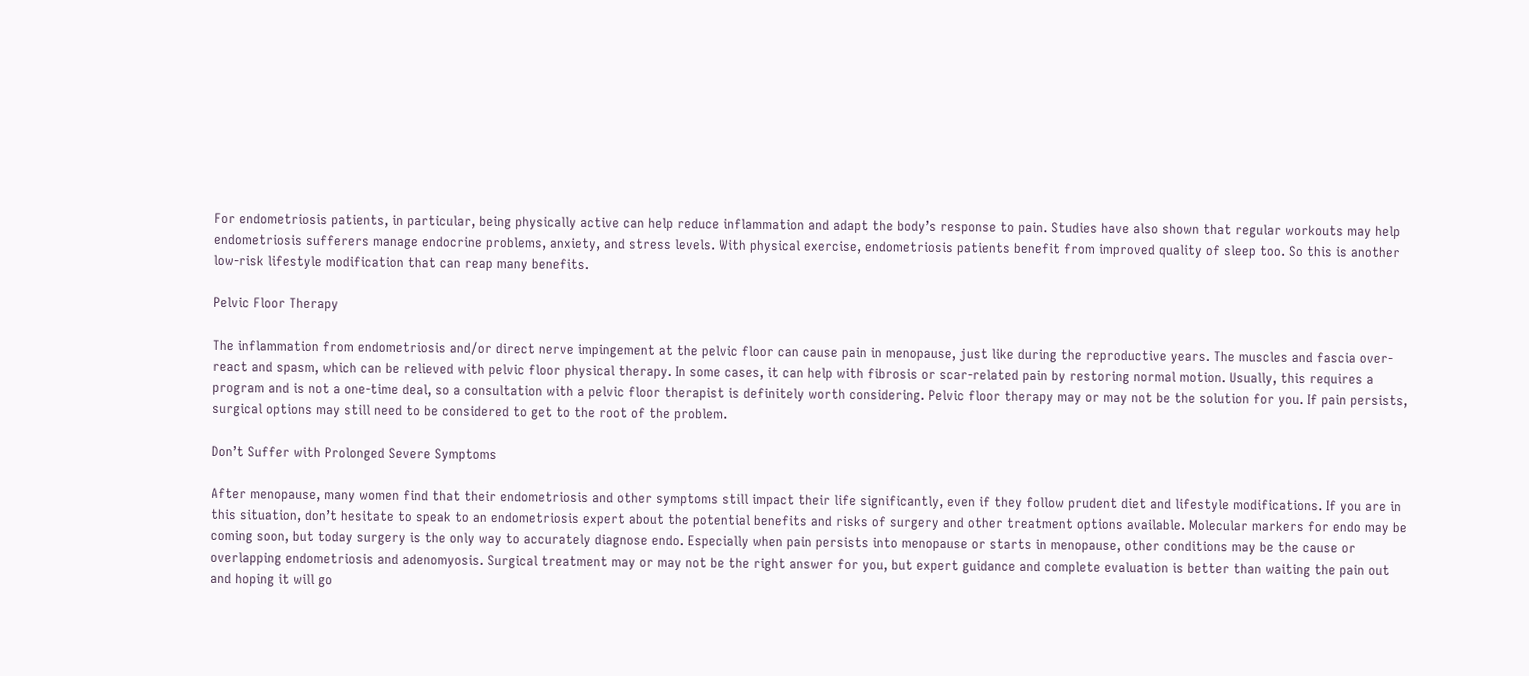For endometriosis patients, in particular, being physically active can help reduce inflammation and adapt the body’s response to pain. Studies have also shown that regular workouts may help endometriosis sufferers manage endocrine problems, anxiety, and stress levels. With physical exercise, endometriosis patients benefit from improved quality of sleep too. So this is another low-risk lifestyle modification that can reap many benefits.

Pelvic Floor Therapy

The inflammation from endometriosis and/or direct nerve impingement at the pelvic floor can cause pain in menopause, just like during the reproductive years. The muscles and fascia over-react and spasm, which can be relieved with pelvic floor physical therapy. In some cases, it can help with fibrosis or scar-related pain by restoring normal motion. Usually, this requires a program and is not a one-time deal, so a consultation with a pelvic floor therapist is definitely worth considering. Pelvic floor therapy may or may not be the solution for you. If pain persists, surgical options may still need to be considered to get to the root of the problem.

Don’t Suffer with Prolonged Severe Symptoms

After menopause, many women find that their endometriosis and other symptoms still impact their life significantly, even if they follow prudent diet and lifestyle modifications. If you are in this situation, don’t hesitate to speak to an endometriosis expert about the potential benefits and risks of surgery and other treatment options available. Molecular markers for endo may be coming soon, but today surgery is the only way to accurately diagnose endo. Especially when pain persists into menopause or starts in menopause, other conditions may be the cause or overlapping endometriosis and adenomyosis. Surgical treatment may or may not be the right answer for you, but expert guidance and complete evaluation is better than waiting the pain out and hoping it will go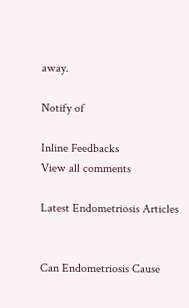away.

Notify of

Inline Feedbacks
View all comments

Latest Endometriosis Articles


Can Endometriosis Cause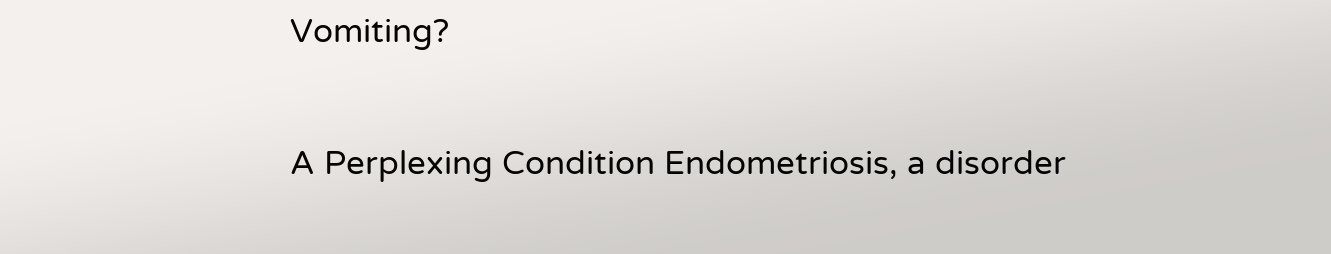Vomiting?

A Perplexing Condition Endometriosis, a disorder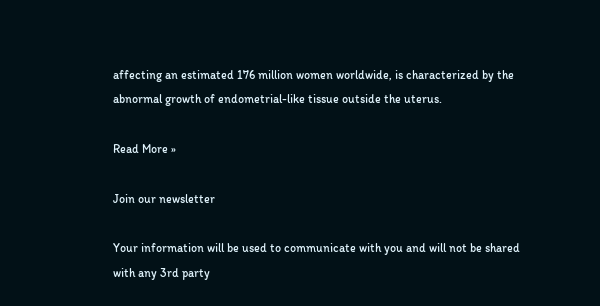affecting an estimated 176 million women worldwide, is characterized by the abnormal growth of endometrial-like tissue outside the uterus.

Read More »

Join our newsletter

Your information will be used to communicate with you and will not be shared with any 3rd party